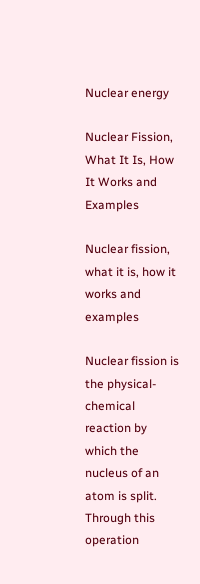Nuclear energy

Nuclear Fission, What It Is, How It Works and Examples

Nuclear fission, what it is, how it works and examples

Nuclear fission is the physical-chemical reaction by which the nucleus of an atom is split. Through this operation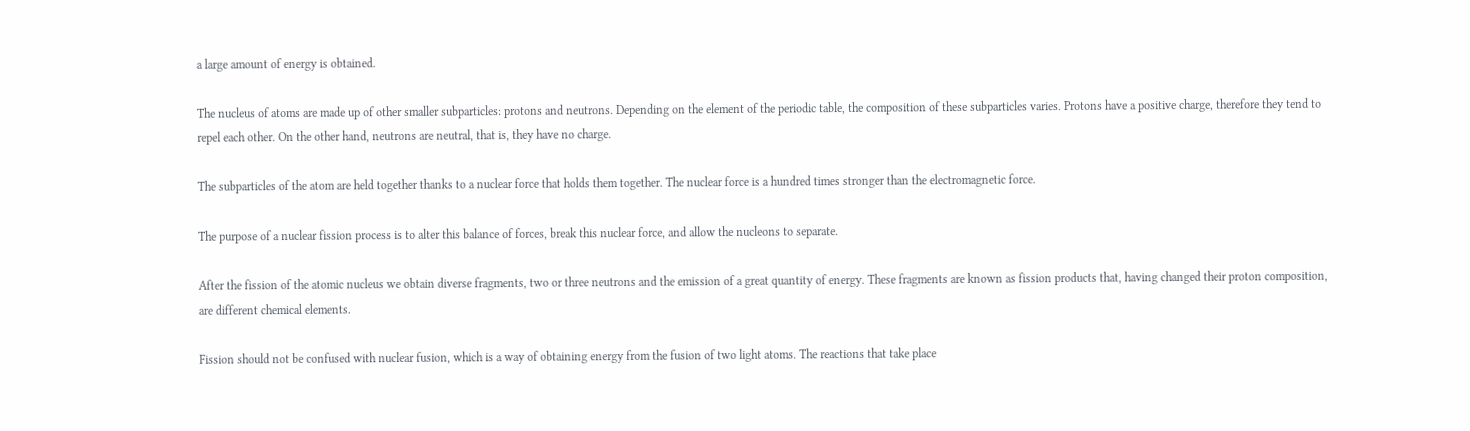a large amount of energy is obtained.

The nucleus of atoms are made up of other smaller subparticles: protons and neutrons. Depending on the element of the periodic table, the composition of these subparticles varies. Protons have a positive charge, therefore they tend to repel each other. On the other hand, neutrons are neutral, that is, they have no charge.

The subparticles of the atom are held together thanks to a nuclear force that holds them together. The nuclear force is a hundred times stronger than the electromagnetic force.

The purpose of a nuclear fission process is to alter this balance of forces, break this nuclear force, and allow the nucleons to separate.

After the fission of the atomic nucleus we obtain diverse fragments, two or three neutrons and the emission of a great quantity of energy. These fragments are known as fission products that, having changed their proton composition, are different chemical elements.

Fission should not be confused with nuclear fusion, which is a way of obtaining energy from the fusion of two light atoms. The reactions that take place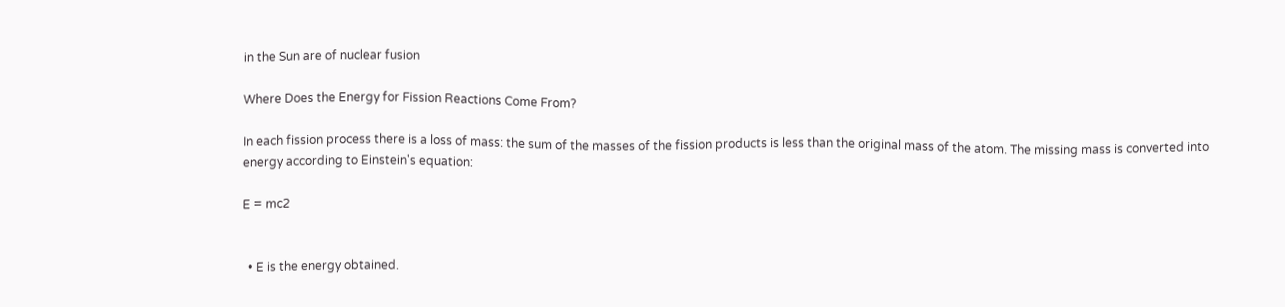in the Sun are of nuclear fusion

Where Does the Energy for Fission Reactions Come From?

In each fission process there is a loss of mass: the sum of the masses of the fission products is less than the original mass of the atom. The missing mass is converted into energy according to Einstein's equation:

E = mc2


  • E is the energy obtained.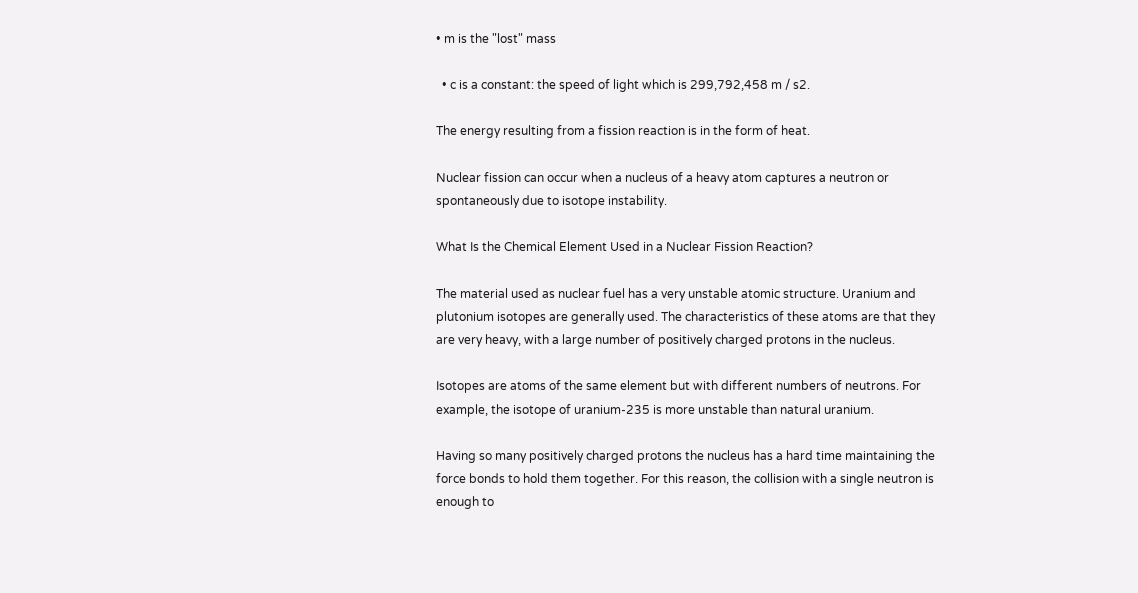• m is the "lost" mass

  • c is a constant: the speed of light which is 299,792,458 m / s2.

The energy resulting from a fission reaction is in the form of heat.

Nuclear fission can occur when a nucleus of a heavy atom captures a neutron or spontaneously due to isotope instability.

What Is the Chemical Element Used in a Nuclear Fission Reaction?

The material used as nuclear fuel has a very unstable atomic structure. Uranium and plutonium isotopes are generally used. The characteristics of these atoms are that they are very heavy, with a large number of positively charged protons in the nucleus.

Isotopes are atoms of the same element but with different numbers of neutrons. For example, the isotope of uranium-235 is more unstable than natural uranium.

Having so many positively charged protons the nucleus has a hard time maintaining the force bonds to hold them together. For this reason, the collision with a single neutron is enough to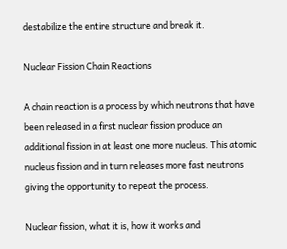destabilize the entire structure and break it.

Nuclear Fission Chain Reactions

A chain reaction is a process by which neutrons that have been released in a first nuclear fission produce an additional fission in at least one more nucleus. This atomic nucleus fission and in turn releases more fast neutrons giving the opportunity to repeat the process.

Nuclear fission, what it is, how it works and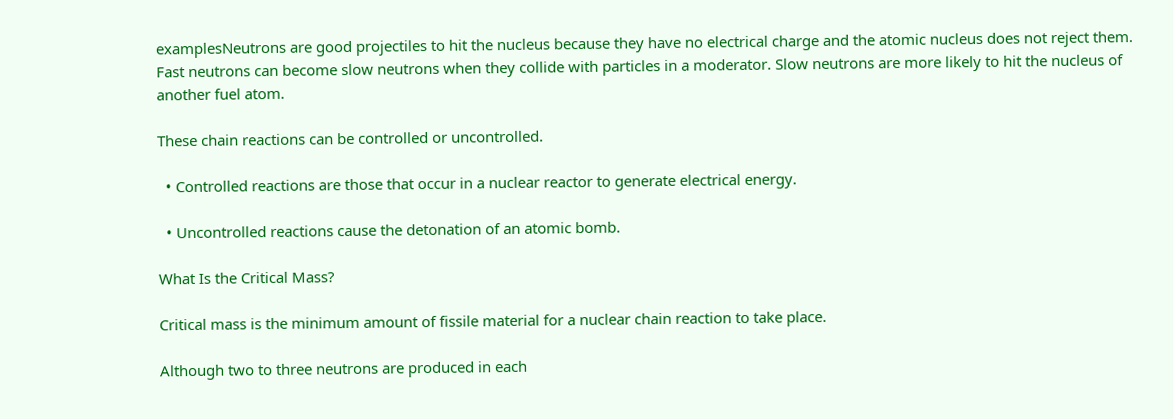examplesNeutrons are good projectiles to hit the nucleus because they have no electrical charge and the atomic nucleus does not reject them. Fast neutrons can become slow neutrons when they collide with particles in a moderator. Slow neutrons are more likely to hit the nucleus of another fuel atom.

These chain reactions can be controlled or uncontrolled.

  • Controlled reactions are those that occur in a nuclear reactor to generate electrical energy.

  • Uncontrolled reactions cause the detonation of an atomic bomb.

What Is the Critical Mass?

Critical mass is the minimum amount of fissile material for a nuclear chain reaction to take place.

Although two to three neutrons are produced in each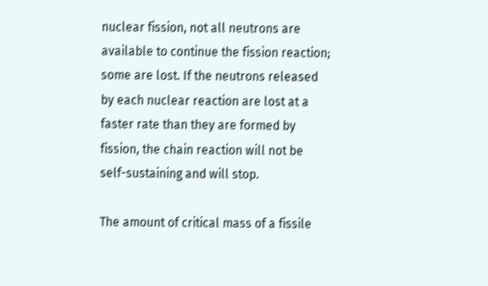nuclear fission, not all neutrons are available to continue the fission reaction; some are lost. If the neutrons released by each nuclear reaction are lost at a faster rate than they are formed by fission, the chain reaction will not be self-sustaining and will stop.

The amount of critical mass of a fissile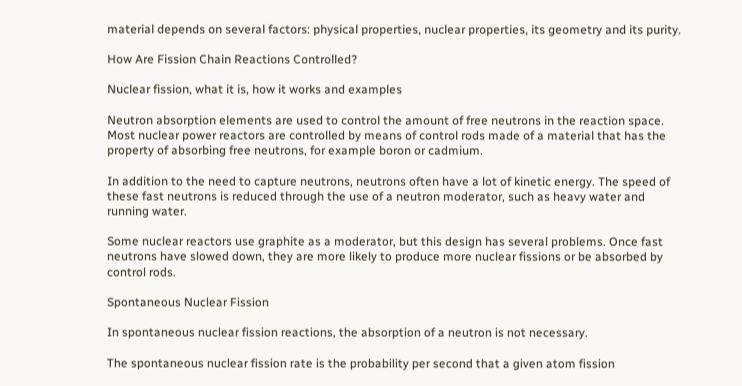material depends on several factors: physical properties, nuclear properties, its geometry and its purity.

How Are Fission Chain Reactions Controlled?

Nuclear fission, what it is, how it works and examples

Neutron absorption elements are used to control the amount of free neutrons in the reaction space. Most nuclear power reactors are controlled by means of control rods made of a material that has the property of absorbing free neutrons, for example boron or cadmium.

In addition to the need to capture neutrons, neutrons often have a lot of kinetic energy. The speed of these fast neutrons is reduced through the use of a neutron moderator, such as heavy water and running water.

Some nuclear reactors use graphite as a moderator, but this design has several problems. Once fast neutrons have slowed down, they are more likely to produce more nuclear fissions or be absorbed by control rods.

Spontaneous Nuclear Fission

In spontaneous nuclear fission reactions, the absorption of a neutron is not necessary.

The spontaneous nuclear fission rate is the probability per second that a given atom fission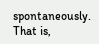spontaneously. That is,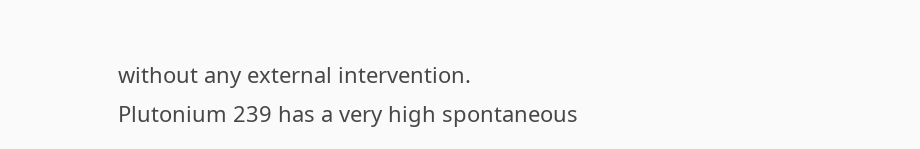without any external intervention. Plutonium 239 has a very high spontaneous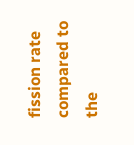fission rate compared to the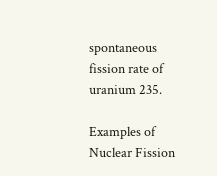spontaneous fission rate of uranium 235.

Examples of Nuclear Fission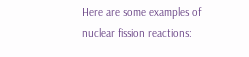Here are some examples of nuclear fission reactions: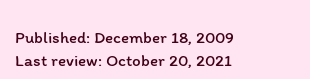Published: December 18, 2009
Last review: October 20, 2021